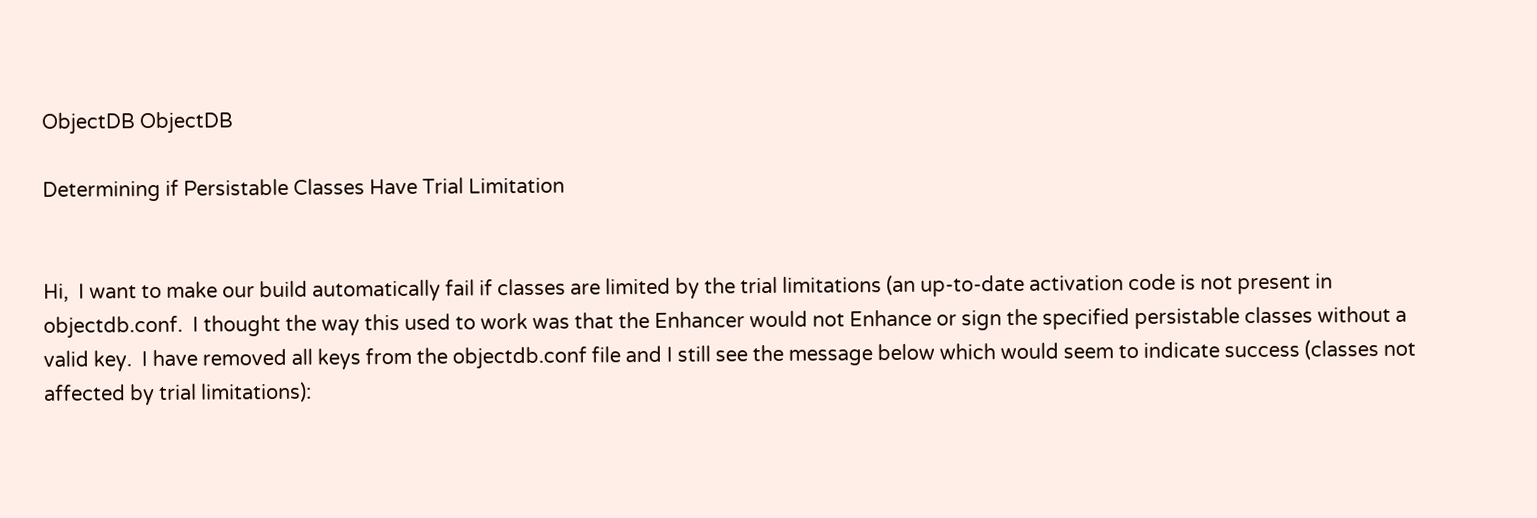ObjectDB ObjectDB

Determining if Persistable Classes Have Trial Limitation


Hi,  I want to make our build automatically fail if classes are limited by the trial limitations (an up-to-date activation code is not present in objectdb.conf.  I thought the way this used to work was that the Enhancer would not Enhance or sign the specified persistable classes without a valid key.  I have removed all keys from the objectdb.conf file and I still see the message below which would seem to indicate success (classes not affected by trial limitations):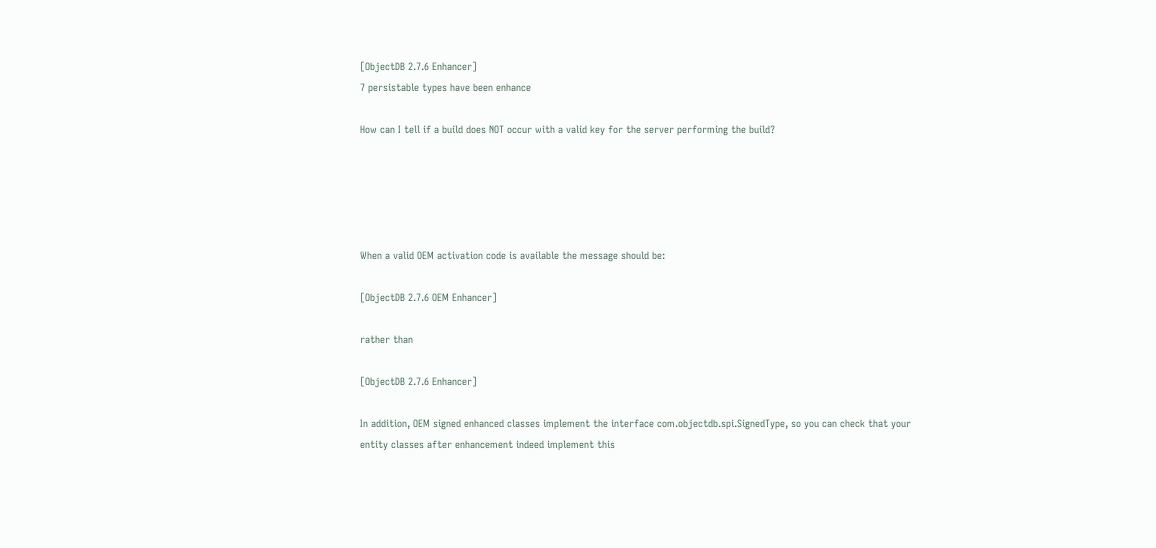[ObjectDB 2.7.6 Enhancer]
7 persistable types have been enhance

How can I tell if a build does NOT occur with a valid key for the server performing the build?





When a valid OEM activation code is available the message should be:

[ObjectDB 2.7.6 OEM Enhancer]

rather than

[ObjectDB 2.7.6 Enhancer]

In addition, OEM signed enhanced classes implement the interface com.objectdb.spi.SignedType, so you can check that your entity classes after enhancement indeed implement this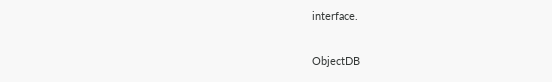interface.

ObjectDB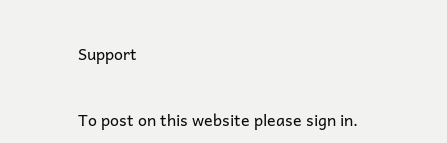Support


To post on this website please sign in.